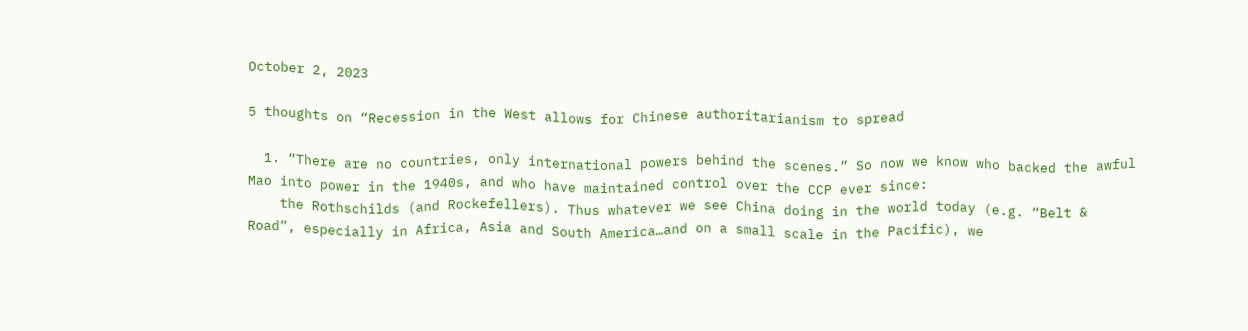October 2, 2023

5 thoughts on “Recession in the West allows for Chinese authoritarianism to spread

  1. “There are no countries, only international powers behind the scenes.” So now we know who backed the awful Mao into power in the 1940s, and who have maintained control over the CCP ever since:
    the Rothschilds (and Rockefellers). Thus whatever we see China doing in the world today (e.g. “Belt & Road”, especially in Africa, Asia and South America…and on a small scale in the Pacific), we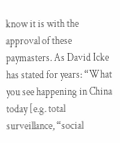know it is with the approval of these paymasters. As David Icke has stated for years: “What you see happening in China today [e.g. total surveillance, “social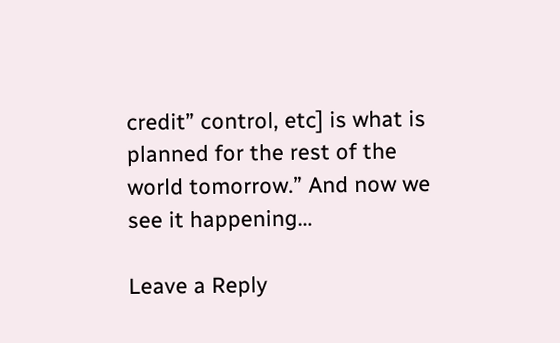credit” control, etc] is what is planned for the rest of the world tomorrow.” And now we see it happening…

Leave a Reply